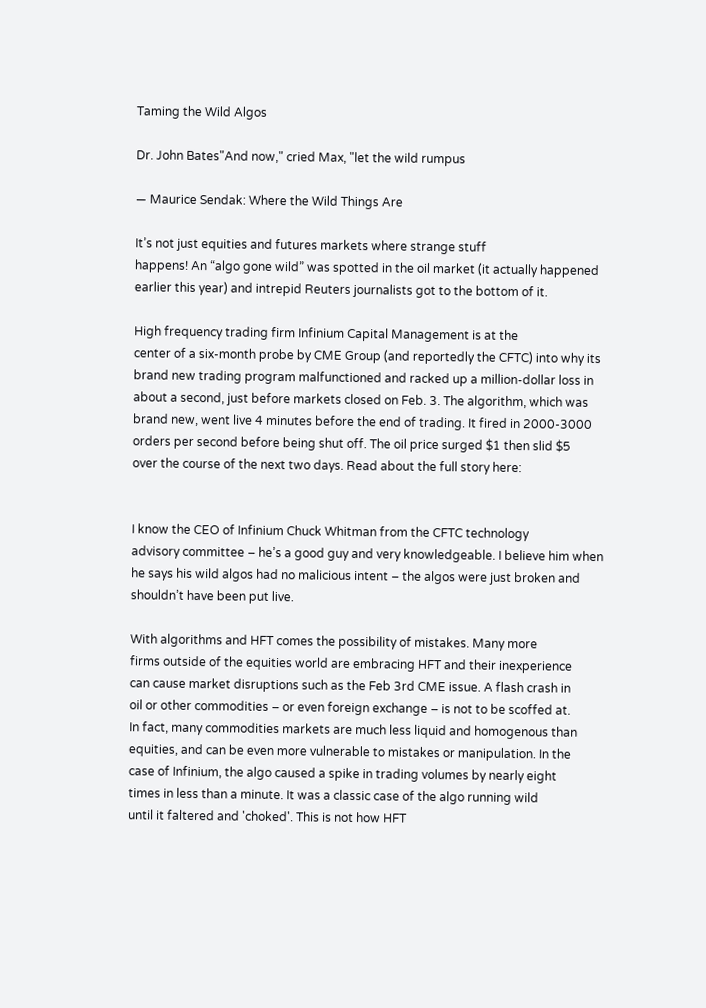Taming the Wild Algos

Dr. John Bates"And now," cried Max, "let the wild rumpus

— Maurice Sendak: Where the Wild Things Are

It’s not just equities and futures markets where strange stuff
happens! An “algo gone wild” was spotted in the oil market (it actually happened
earlier this year) and intrepid Reuters journalists got to the bottom of it.

High frequency trading firm Infinium Capital Management is at the
center of a six-month probe by CME Group (and reportedly the CFTC) into why its
brand new trading program malfunctioned and racked up a million-dollar loss in
about a second, just before markets closed on Feb. 3. The algorithm, which was
brand new, went live 4 minutes before the end of trading. It fired in 2000-3000
orders per second before being shut off. The oil price surged $1 then slid $5
over the course of the next two days. Read about the full story here:


I know the CEO of Infinium Chuck Whitman from the CFTC technology
advisory committee – he’s a good guy and very knowledgeable. I believe him when
he says his wild algos had no malicious intent – the algos were just broken and
shouldn’t have been put live.

With algorithms and HFT comes the possibility of mistakes. Many more
firms outside of the equities world are embracing HFT and their inexperience
can cause market disruptions such as the Feb 3rd CME issue. A flash crash in
oil or other commodities – or even foreign exchange – is not to be scoffed at.
In fact, many commodities markets are much less liquid and homogenous than
equities, and can be even more vulnerable to mistakes or manipulation. In the
case of Infinium, the algo caused a spike in trading volumes by nearly eight
times in less than a minute. It was a classic case of the algo running wild
until it faltered and 'choked'. This is not how HFT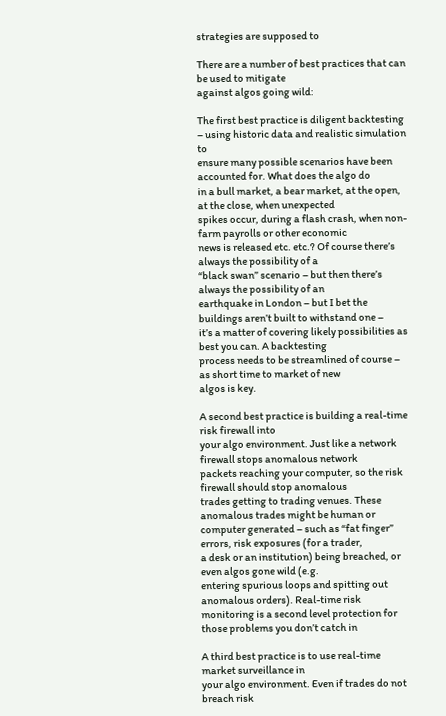strategies are supposed to

There are a number of best practices that can be used to mitigate
against algos going wild:

The first best practice is diligent backtesting – using historic data and realistic simulation to
ensure many possible scenarios have been accounted for. What does the algo do
in a bull market, a bear market, at the open, at the close, when unexpected
spikes occur, during a flash crash, when non-farm payrolls or other economic
news is released etc. etc.? Of course there’s always the possibility of a
“black swan” scenario – but then there’s always the possibility of an
earthquake in London – but I bet the buildings aren’t built to withstand one –
it’s a matter of covering likely possibilities as best you can. A backtesting
process needs to be streamlined of course – as short time to market of new
algos is key.

A second best practice is building a real-time risk firewall into
your algo environment. Just like a network firewall stops anomalous network
packets reaching your computer, so the risk firewall should stop anomalous
trades getting to trading venues. These anomalous trades might be human or
computer generated – such as “fat finger” errors, risk exposures (for a trader,
a desk or an institution) being breached, or even algos gone wild (e.g.
entering spurious loops and spitting out anomalous orders). Real-time risk
monitoring is a second level protection for those problems you don’t catch in

A third best practice is to use real-time market surveillance in
your algo environment. Even if trades do not breach risk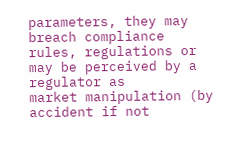parameters, they may
breach compliance rules, regulations or may be perceived by a regulator as
market manipulation (by accident if not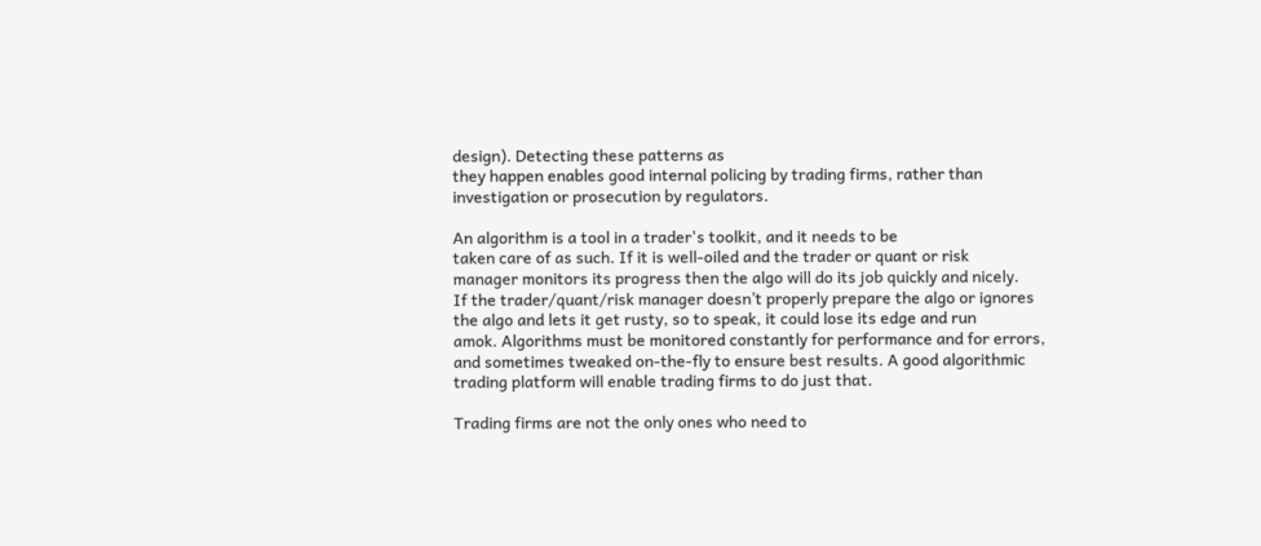design). Detecting these patterns as
they happen enables good internal policing by trading firms, rather than
investigation or prosecution by regulators.

An algorithm is a tool in a trader's toolkit, and it needs to be
taken care of as such. If it is well-oiled and the trader or quant or risk
manager monitors its progress then the algo will do its job quickly and nicely.
If the trader/quant/risk manager doesn’t properly prepare the algo or ignores
the algo and lets it get rusty, so to speak, it could lose its edge and run
amok. Algorithms must be monitored constantly for performance and for errors,
and sometimes tweaked on-the-fly to ensure best results. A good algorithmic
trading platform will enable trading firms to do just that.

Trading firms are not the only ones who need to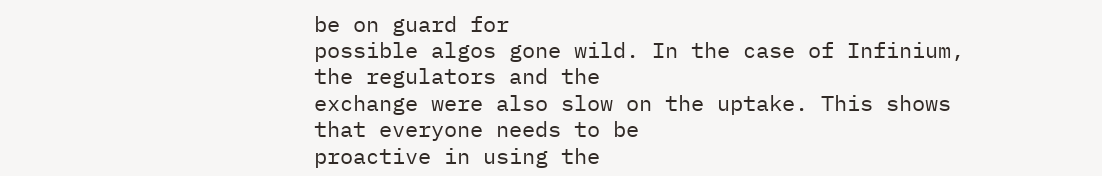be on guard for
possible algos gone wild. In the case of Infinium, the regulators and the
exchange were also slow on the uptake. This shows that everyone needs to be
proactive in using the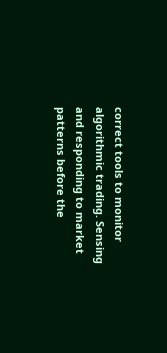correct tools to monitor algorithmic trading. Sensing
and responding to market patterns before the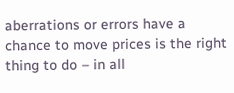aberrations or errors have a
chance to move prices is the right thing to do – in all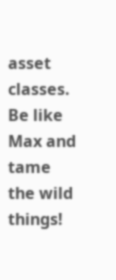asset classes. Be like
Max and tame the wild things!